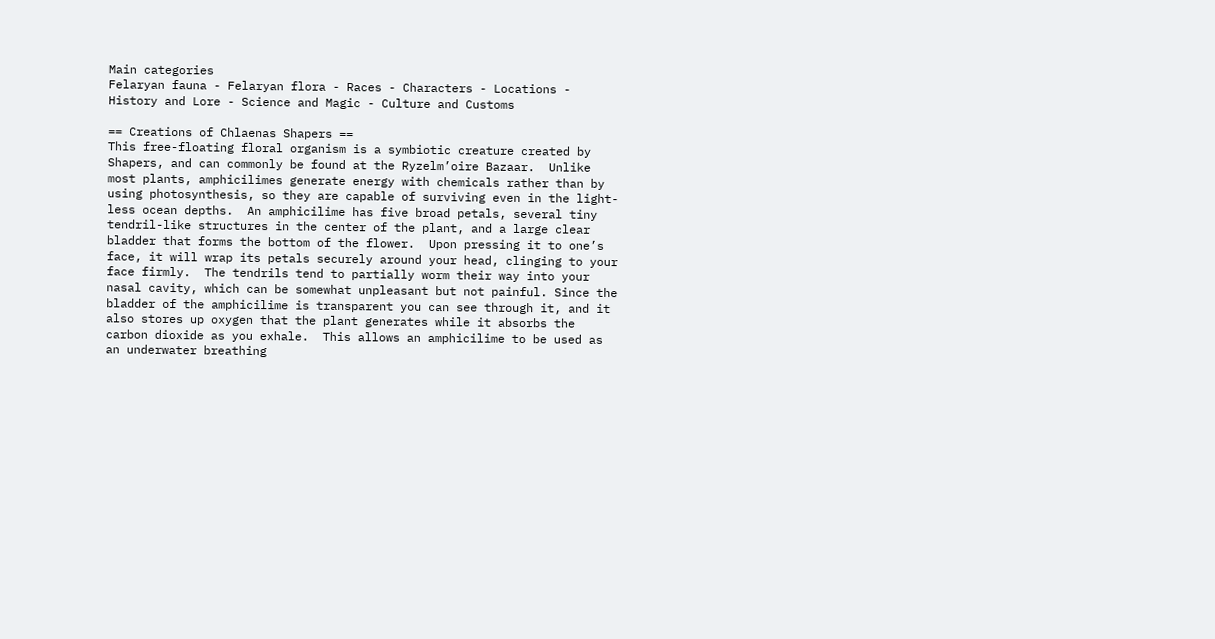Main categories
Felaryan fauna - Felaryan flora - Races - Characters - Locations - History and Lore - Science and Magic - Culture and Customs

== Creations of Chlaenas Shapers ==
This free-floating floral organism is a symbiotic creature created by Shapers, and can commonly be found at the Ryzelm’oire Bazaar.  Unlike most plants, amphicilimes generate energy with chemicals rather than by using photosynthesis, so they are capable of surviving even in the light-less ocean depths.  An amphicilime has five broad petals, several tiny tendril-like structures in the center of the plant, and a large clear bladder that forms the bottom of the flower.  Upon pressing it to one’s face, it will wrap its petals securely around your head, clinging to your face firmly.  The tendrils tend to partially worm their way into your nasal cavity, which can be somewhat unpleasant but not painful. Since the bladder of the amphicilime is transparent you can see through it, and it also stores up oxygen that the plant generates while it absorbs the carbon dioxide as you exhale.  This allows an amphicilime to be used as an underwater breathing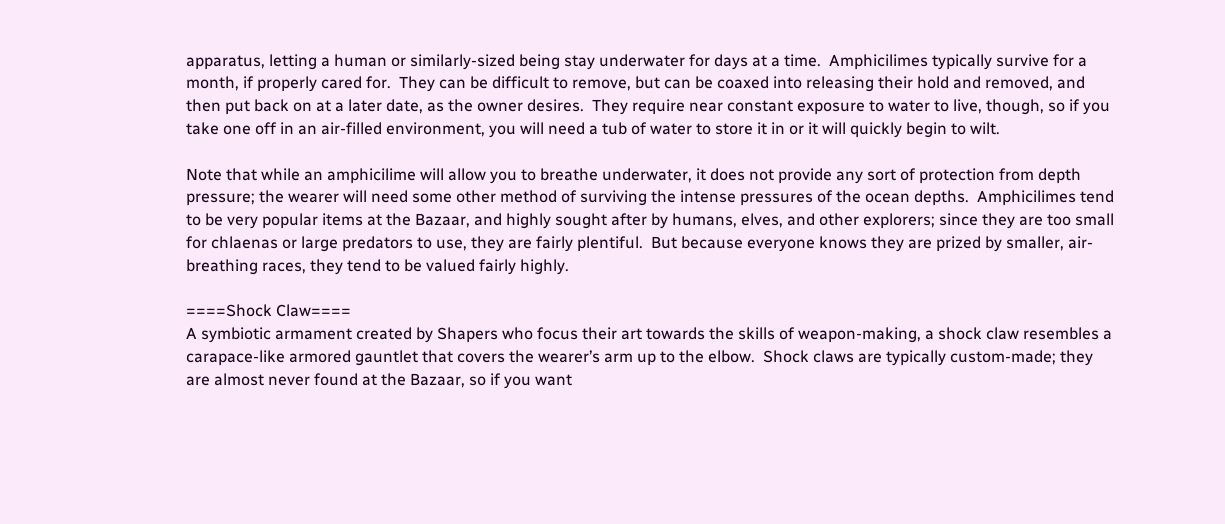apparatus, letting a human or similarly-sized being stay underwater for days at a time.  Amphicilimes typically survive for a month, if properly cared for.  They can be difficult to remove, but can be coaxed into releasing their hold and removed, and then put back on at a later date, as the owner desires.  They require near constant exposure to water to live, though, so if you take one off in an air-filled environment, you will need a tub of water to store it in or it will quickly begin to wilt.

Note that while an amphicilime will allow you to breathe underwater, it does not provide any sort of protection from depth pressure; the wearer will need some other method of surviving the intense pressures of the ocean depths.  Amphicilimes tend to be very popular items at the Bazaar, and highly sought after by humans, elves, and other explorers; since they are too small for chlaenas or large predators to use, they are fairly plentiful.  But because everyone knows they are prized by smaller, air-breathing races, they tend to be valued fairly highly.

====Shock Claw====
A symbiotic armament created by Shapers who focus their art towards the skills of weapon-making, a shock claw resembles a carapace-like armored gauntlet that covers the wearer’s arm up to the elbow.  Shock claws are typically custom-made; they are almost never found at the Bazaar, so if you want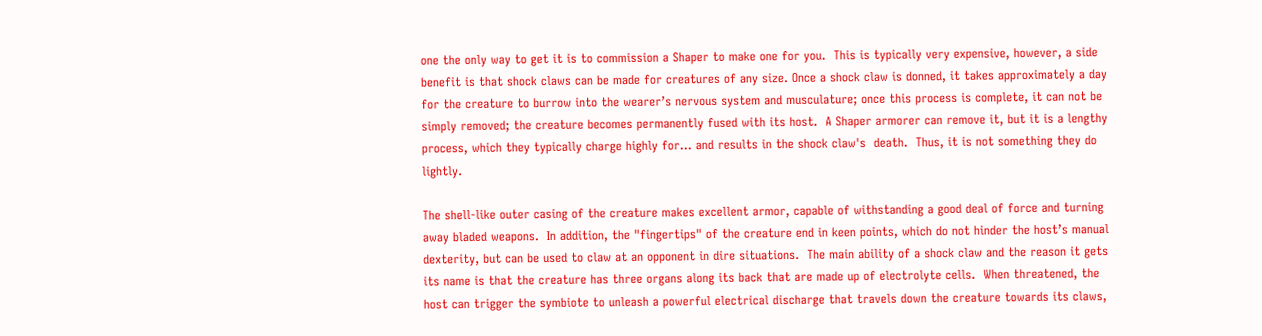one the only way to get it is to commission a Shaper to make one for you.  This is typically very expensive, however, a side benefit is that shock claws can be made for creatures of any size. Once a shock claw is donned, it takes approximately a day for the creature to burrow into the wearer’s nervous system and musculature; once this process is complete, it can not be simply removed; the creature becomes permanently fused with its host.  A Shaper armorer can remove it, but it is a lengthy process, which they typically charge highly for... and results in the shock claw's  death.  Thus, it is not something they do lightly.

The shell-like outer casing of the creature makes excellent armor, capable of withstanding a good deal of force and turning away bladed weapons.  In addition, the "fingertips" of the creature end in keen points, which do not hinder the host’s manual dexterity, but can be used to claw at an opponent in dire situations.  The main ability of a shock claw and the reason it gets its name is that the creature has three organs along its back that are made up of electrolyte cells.  When threatened, the host can trigger the symbiote to unleash a powerful electrical discharge that travels down the creature towards its claws,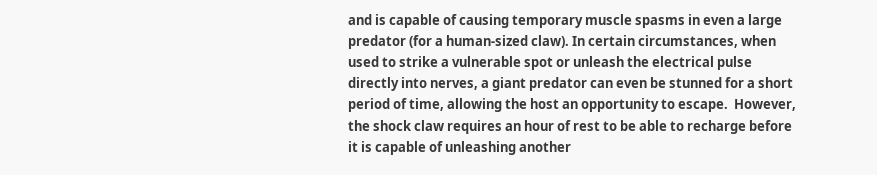and is capable of causing temporary muscle spasms in even a large predator (for a human-sized claw). In certain circumstances, when used to strike a vulnerable spot or unleash the electrical pulse directly into nerves, a giant predator can even be stunned for a short period of time, allowing the host an opportunity to escape.  However, the shock claw requires an hour of rest to be able to recharge before it is capable of unleashing another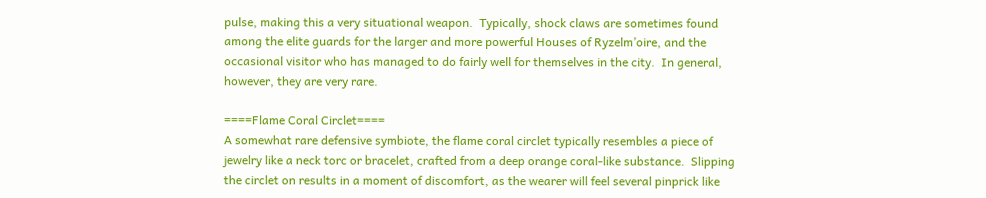pulse, making this a very situational weapon.  Typically, shock claws are sometimes found among the elite guards for the larger and more powerful Houses of Ryzelm’oire, and the occasional visitor who has managed to do fairly well for themselves in the city.  In general, however, they are very rare.

====Flame Coral Circlet====
A somewhat rare defensive symbiote, the flame coral circlet typically resembles a piece of jewelry like a neck torc or bracelet, crafted from a deep orange coral-like substance.  Slipping the circlet on results in a moment of discomfort, as the wearer will feel several pinprick like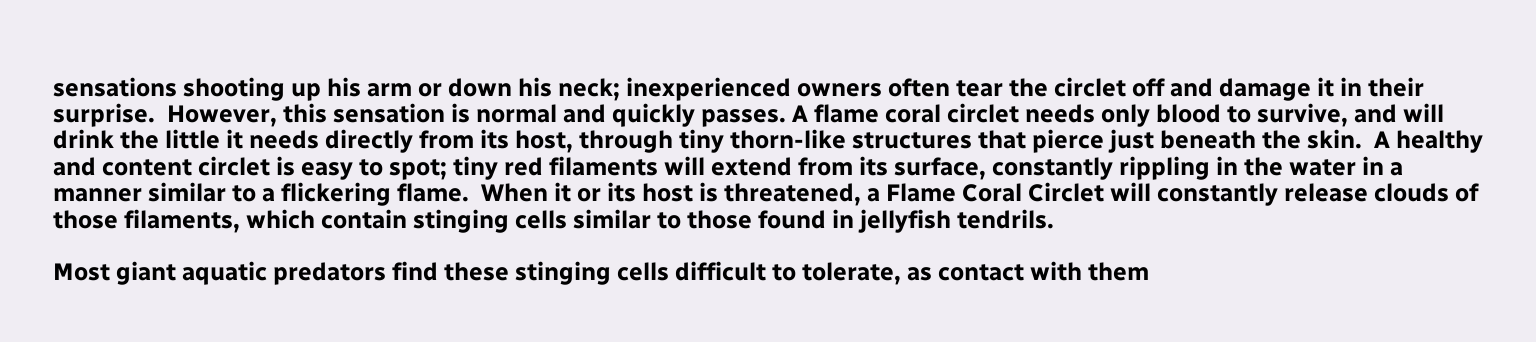sensations shooting up his arm or down his neck; inexperienced owners often tear the circlet off and damage it in their surprise.  However, this sensation is normal and quickly passes. A flame coral circlet needs only blood to survive, and will drink the little it needs directly from its host, through tiny thorn-like structures that pierce just beneath the skin.  A healthy and content circlet is easy to spot; tiny red filaments will extend from its surface, constantly rippling in the water in a manner similar to a flickering flame.  When it or its host is threatened, a Flame Coral Circlet will constantly release clouds of those filaments, which contain stinging cells similar to those found in jellyfish tendrils.

Most giant aquatic predators find these stinging cells difficult to tolerate, as contact with them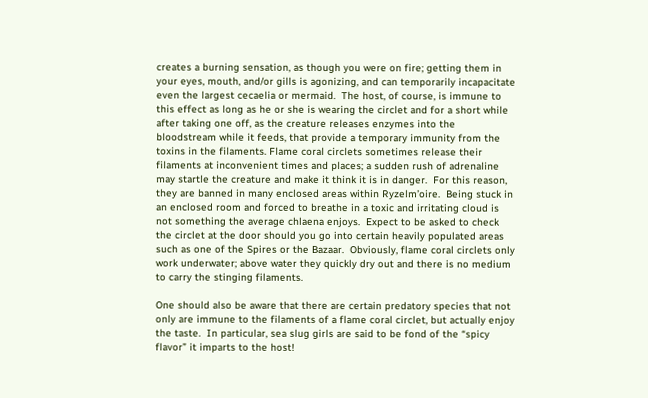creates a burning sensation, as though you were on fire; getting them in your eyes, mouth, and/or gills is agonizing, and can temporarily incapacitate even the largest cecaelia or mermaid.  The host, of course, is immune to this effect as long as he or she is wearing the circlet and for a short while after taking one off, as the creature releases enzymes into the bloodstream while it feeds, that provide a temporary immunity from the toxins in the filaments. Flame coral circlets sometimes release their filaments at inconvenient times and places; a sudden rush of adrenaline may startle the creature and make it think it is in danger.  For this reason, they are banned in many enclosed areas within Ryzelm’oire.  Being stuck in an enclosed room and forced to breathe in a toxic and irritating cloud is not something the average chlaena enjoys.  Expect to be asked to check the circlet at the door should you go into certain heavily populated areas such as one of the Spires or the Bazaar.  Obviously, flame coral circlets only work underwater; above water they quickly dry out and there is no medium to carry the stinging filaments.

One should also be aware that there are certain predatory species that not only are immune to the filaments of a flame coral circlet, but actually enjoy the taste.  In particular, sea slug girls are said to be fond of the “spicy flavor” it imparts to the host!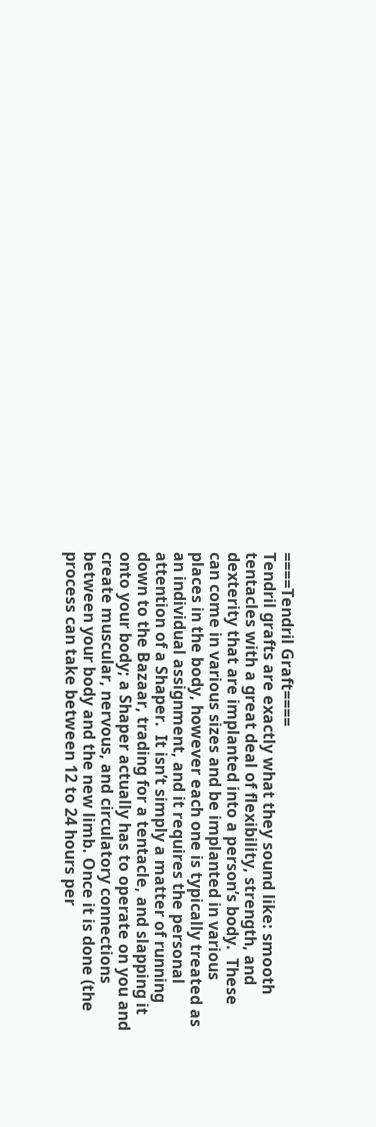====Tendril Graft====
Tendril grafts are exactly what they sound like: smooth tentacles with a great deal of flexibility, strength, and dexterity that are implanted into a person’s body.  These can come in various sizes and be implanted in various places in the body, however each one is typically treated as an individual assignment, and it requires the personal attention of a Shaper.  It isn’t simply a matter of running down to the Bazaar, trading for a tentacle, and slapping it onto your body; a Shaper actually has to operate on you and create muscular, nervous, and circulatory connections between your body and the new limb. Once it is done (the process can take between 12 to 24 hours per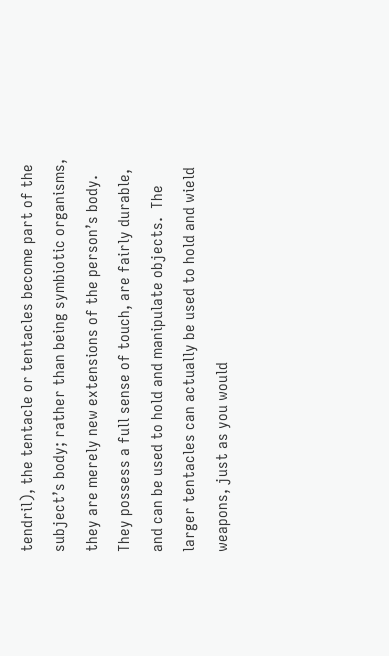tendril), the tentacle or tentacles become part of the subject’s body; rather than being symbiotic organisms, they are merely new extensions of the person’s body.  They possess a full sense of touch, are fairly durable, and can be used to hold and manipulate objects.  The larger tentacles can actually be used to hold and wield weapons, just as you would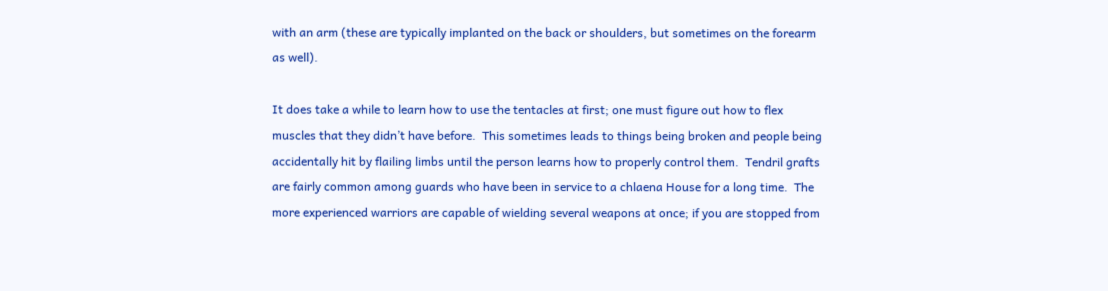with an arm (these are typically implanted on the back or shoulders, but sometimes on the forearm as well).

It does take a while to learn how to use the tentacles at first; one must figure out how to flex muscles that they didn’t have before.  This sometimes leads to things being broken and people being accidentally hit by flailing limbs until the person learns how to properly control them.  Tendril grafts are fairly common among guards who have been in service to a chlaena House for a long time.  The more experienced warriors are capable of wielding several weapons at once; if you are stopped from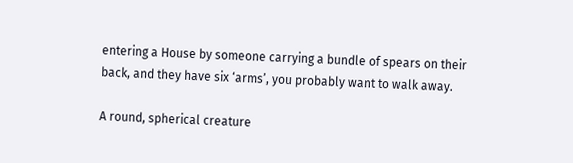entering a House by someone carrying a bundle of spears on their back, and they have six ‘arms’, you probably want to walk away.

A round, spherical creature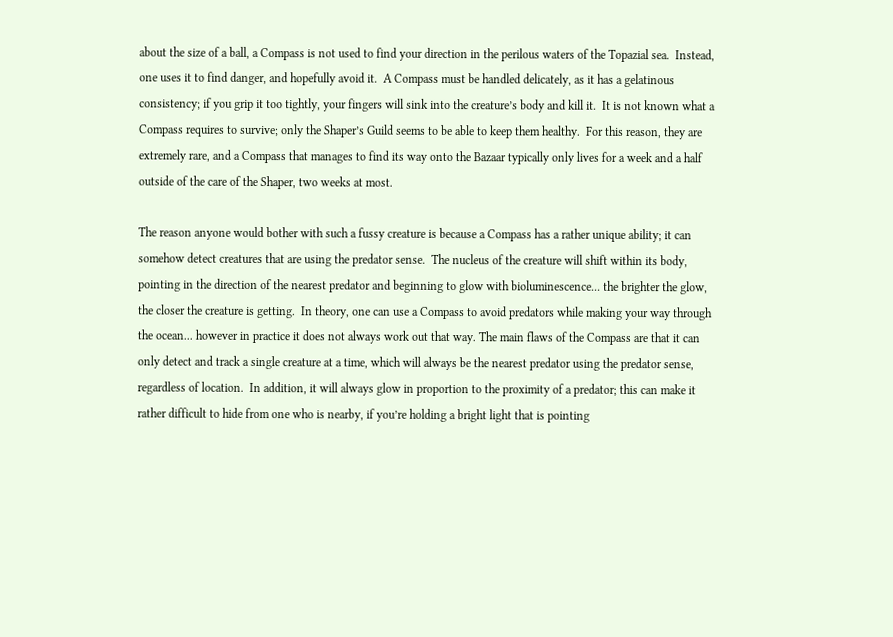about the size of a ball, a Compass is not used to find your direction in the perilous waters of the Topazial sea.  Instead, one uses it to find danger, and hopefully avoid it.  A Compass must be handled delicately, as it has a gelatinous consistency; if you grip it too tightly, your fingers will sink into the creature’s body and kill it.  It is not known what a Compass requires to survive; only the Shaper’s Guild seems to be able to keep them healthy.  For this reason, they are extremely rare, and a Compass that manages to find its way onto the Bazaar typically only lives for a week and a half outside of the care of the Shaper, two weeks at most.

The reason anyone would bother with such a fussy creature is because a Compass has a rather unique ability; it can somehow detect creatures that are using the predator sense.  The nucleus of the creature will shift within its body, pointing in the direction of the nearest predator and beginning to glow with bioluminescence... the brighter the glow, the closer the creature is getting.  In theory, one can use a Compass to avoid predators while making your way through the ocean... however in practice it does not always work out that way. The main flaws of the Compass are that it can only detect and track a single creature at a time, which will always be the nearest predator using the predator sense, regardless of location.  In addition, it will always glow in proportion to the proximity of a predator; this can make it rather difficult to hide from one who is nearby, if you’re holding a bright light that is pointing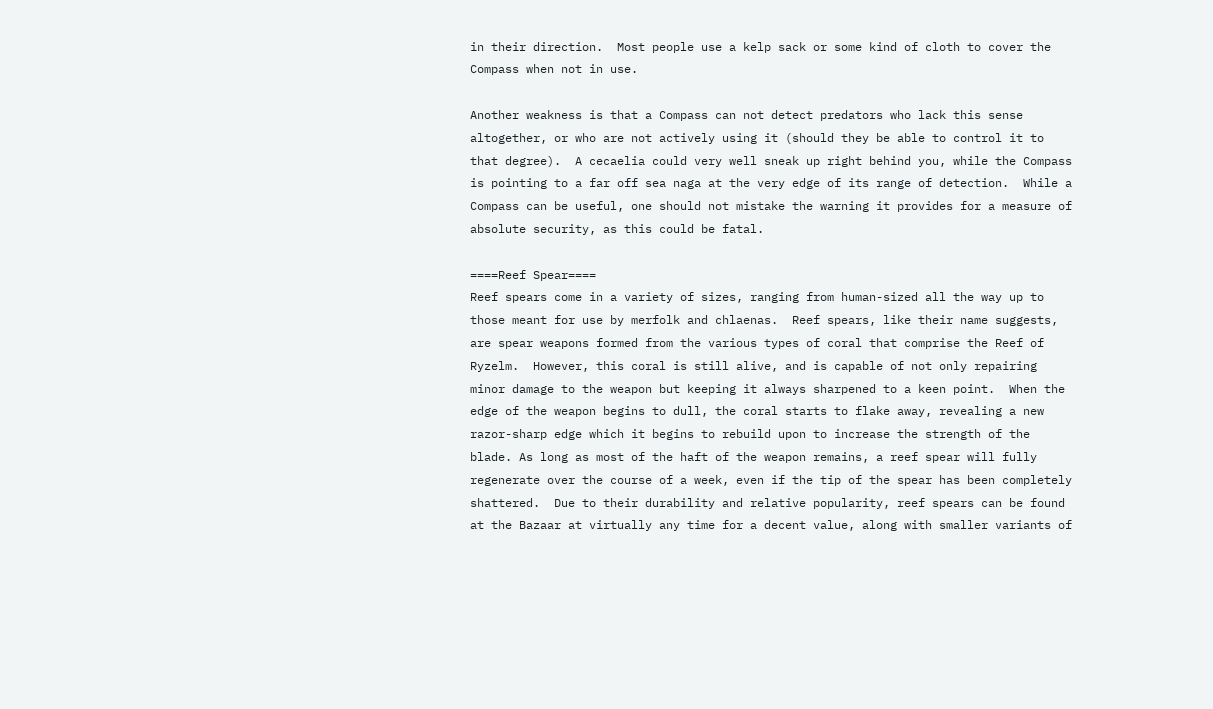in their direction.  Most people use a kelp sack or some kind of cloth to cover the Compass when not in use.

Another weakness is that a Compass can not detect predators who lack this sense altogether, or who are not actively using it (should they be able to control it to that degree).  A cecaelia could very well sneak up right behind you, while the Compass is pointing to a far off sea naga at the very edge of its range of detection.  While a Compass can be useful, one should not mistake the warning it provides for a measure of absolute security, as this could be fatal.

====Reef Spear====
Reef spears come in a variety of sizes, ranging from human-sized all the way up to those meant for use by merfolk and chlaenas.  Reef spears, like their name suggests, are spear weapons formed from the various types of coral that comprise the Reef of Ryzelm.  However, this coral is still alive, and is capable of not only repairing minor damage to the weapon but keeping it always sharpened to a keen point.  When the edge of the weapon begins to dull, the coral starts to flake away, revealing a new razor-sharp edge which it begins to rebuild upon to increase the strength of the blade. As long as most of the haft of the weapon remains, a reef spear will fully regenerate over the course of a week, even if the tip of the spear has been completely shattered.  Due to their durability and relative popularity, reef spears can be found at the Bazaar at virtually any time for a decent value, along with smaller variants of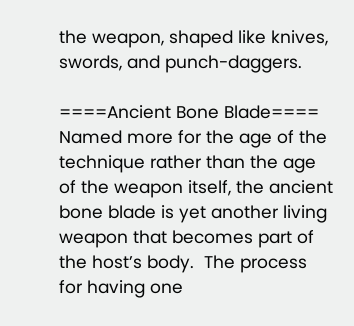the weapon, shaped like knives, swords, and punch-daggers.

====Ancient Bone Blade====
Named more for the age of the technique rather than the age of the weapon itself, the ancient bone blade is yet another living weapon that becomes part of the host’s body.  The process for having one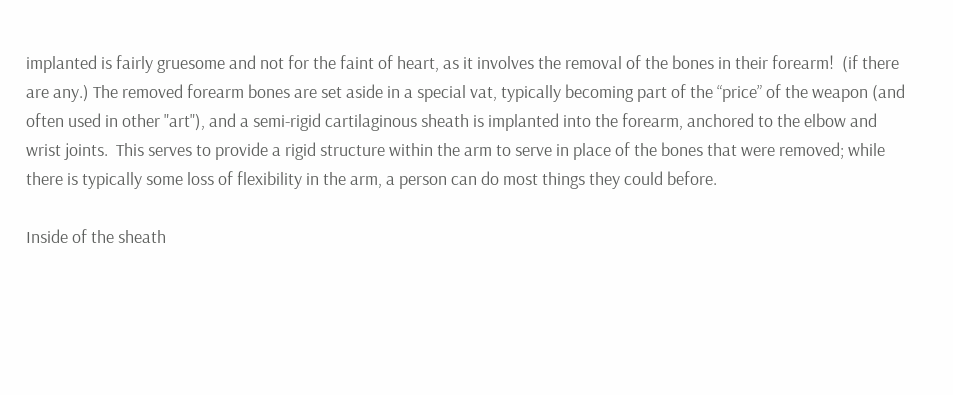implanted is fairly gruesome and not for the faint of heart, as it involves the removal of the bones in their forearm!  (if there are any.) The removed forearm bones are set aside in a special vat, typically becoming part of the “price” of the weapon (and often used in other "art"), and a semi-rigid cartilaginous sheath is implanted into the forearm, anchored to the elbow and wrist joints.  This serves to provide a rigid structure within the arm to serve in place of the bones that were removed; while there is typically some loss of flexibility in the arm, a person can do most things they could before.

Inside of the sheath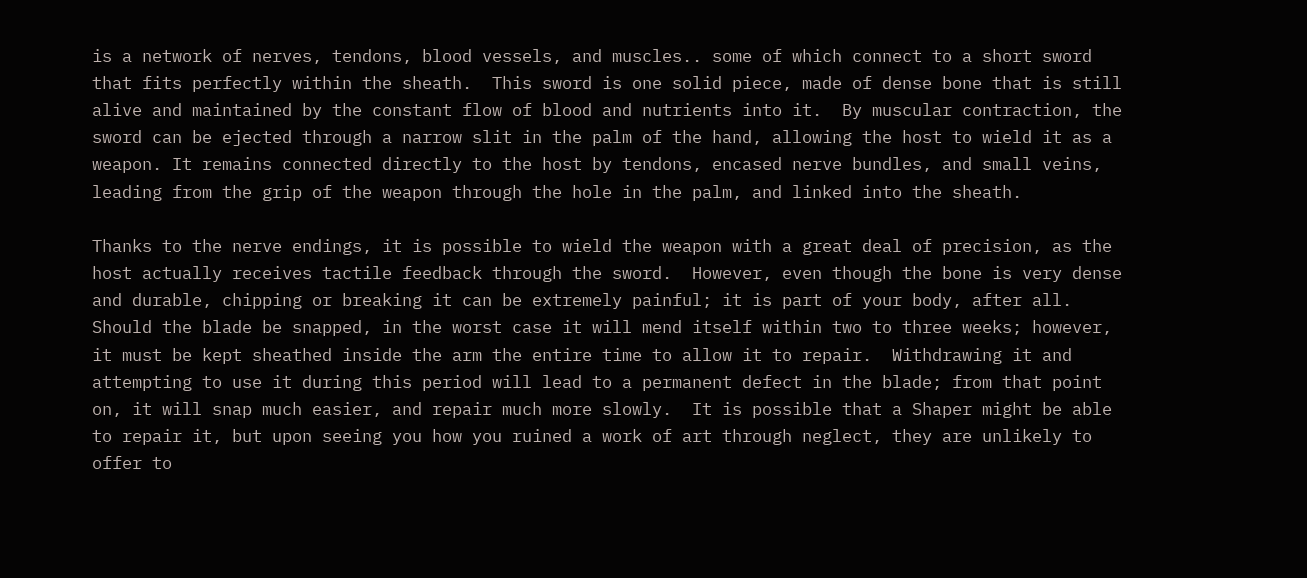is a network of nerves, tendons, blood vessels, and muscles.. some of which connect to a short sword that fits perfectly within the sheath.  This sword is one solid piece, made of dense bone that is still alive and maintained by the constant flow of blood and nutrients into it.  By muscular contraction, the sword can be ejected through a narrow slit in the palm of the hand, allowing the host to wield it as a weapon. It remains connected directly to the host by tendons, encased nerve bundles, and small veins, leading from the grip of the weapon through the hole in the palm, and linked into the sheath.

Thanks to the nerve endings, it is possible to wield the weapon with a great deal of precision, as the host actually receives tactile feedback through the sword.  However, even though the bone is very dense and durable, chipping or breaking it can be extremely painful; it is part of your body, after all.  Should the blade be snapped, in the worst case it will mend itself within two to three weeks; however, it must be kept sheathed inside the arm the entire time to allow it to repair.  Withdrawing it and attempting to use it during this period will lead to a permanent defect in the blade; from that point on, it will snap much easier, and repair much more slowly.  It is possible that a Shaper might be able to repair it, but upon seeing you how you ruined a work of art through neglect, they are unlikely to offer to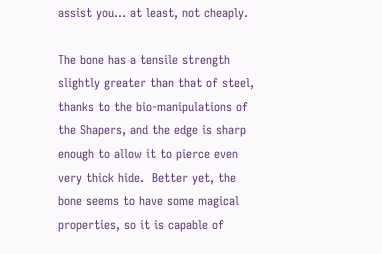assist you... at least, not cheaply.

The bone has a tensile strength slightly greater than that of steel, thanks to the bio-manipulations of the Shapers, and the edge is sharp enough to allow it to pierce even very thick hide.  Better yet, the bone seems to have some magical properties, so it is capable of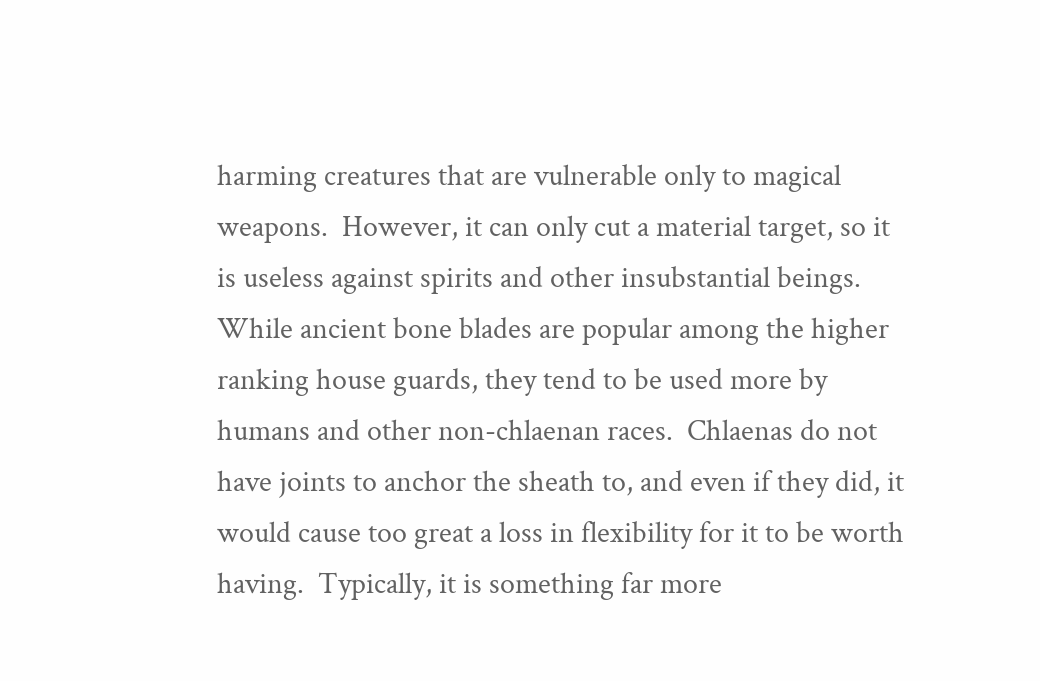harming creatures that are vulnerable only to magical weapons.  However, it can only cut a material target, so it is useless against spirits and other insubstantial beings.  While ancient bone blades are popular among the higher ranking house guards, they tend to be used more by humans and other non-chlaenan races.  Chlaenas do not have joints to anchor the sheath to, and even if they did, it would cause too great a loss in flexibility for it to be worth having.  Typically, it is something far more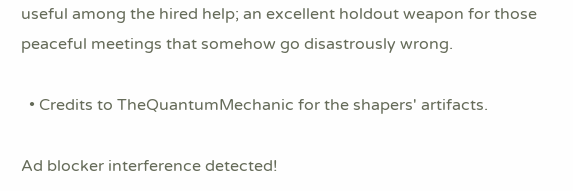useful among the hired help; an excellent holdout weapon for those peaceful meetings that somehow go disastrously wrong.

  • Credits to TheQuantumMechanic for the shapers' artifacts.

Ad blocker interference detected!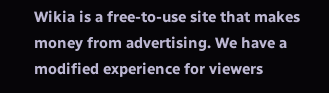Wikia is a free-to-use site that makes money from advertising. We have a modified experience for viewers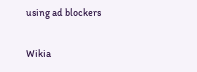using ad blockers

Wikia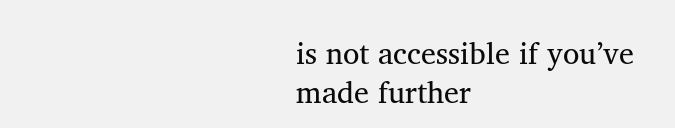is not accessible if you’ve made further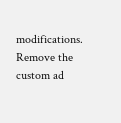modifications. Remove the custom ad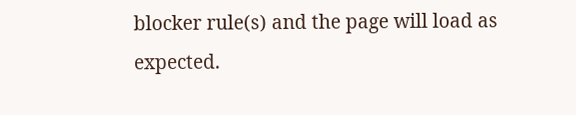blocker rule(s) and the page will load as expected.